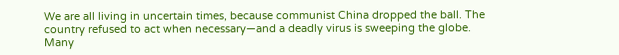We are all living in uncertain times, because communist China dropped the ball. The country refused to act when necessary—and a deadly virus is sweeping the globe. Many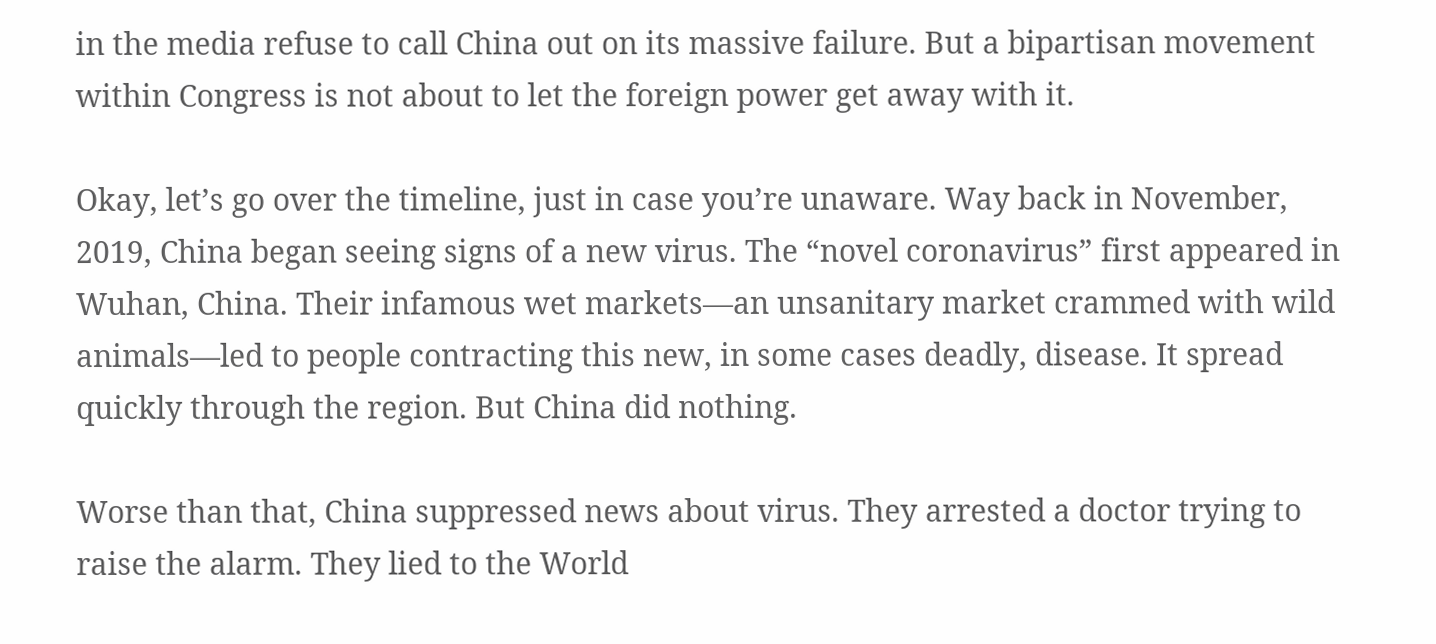in the media refuse to call China out on its massive failure. But a bipartisan movement within Congress is not about to let the foreign power get away with it.

Okay, let’s go over the timeline, just in case you’re unaware. Way back in November, 2019, China began seeing signs of a new virus. The “novel coronavirus” first appeared in Wuhan, China. Their infamous wet markets—an unsanitary market crammed with wild animals—led to people contracting this new, in some cases deadly, disease. It spread quickly through the region. But China did nothing.

Worse than that, China suppressed news about virus. They arrested a doctor trying to raise the alarm. They lied to the World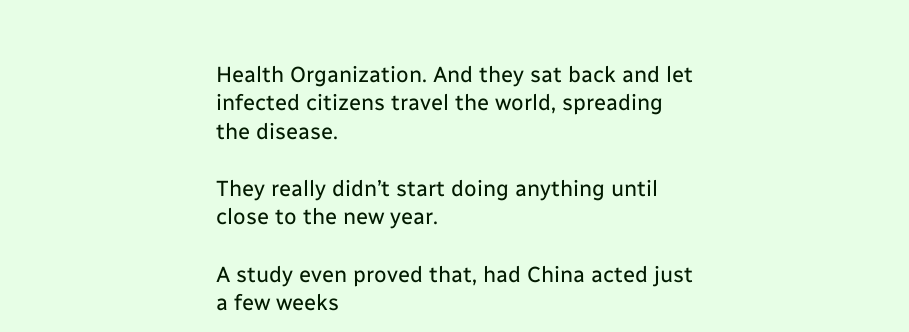Health Organization. And they sat back and let infected citizens travel the world, spreading the disease.

They really didn’t start doing anything until close to the new year.

A study even proved that, had China acted just a few weeks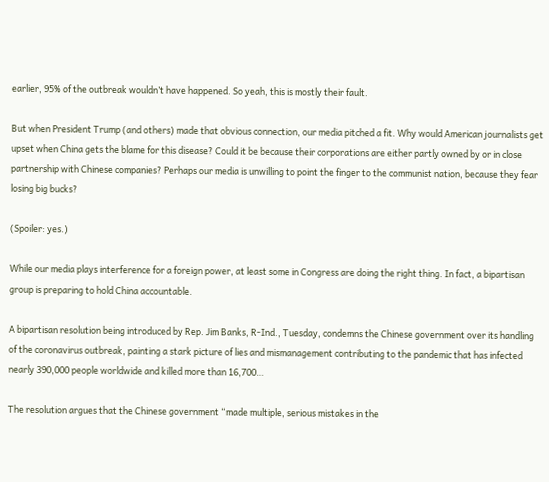earlier, 95% of the outbreak wouldn’t have happened. So yeah, this is mostly their fault.

But when President Trump (and others) made that obvious connection, our media pitched a fit. Why would American journalists get upset when China gets the blame for this disease? Could it be because their corporations are either partly owned by or in close partnership with Chinese companies? Perhaps our media is unwilling to point the finger to the communist nation, because they fear losing big bucks?

(Spoiler: yes.)

While our media plays interference for a foreign power, at least some in Congress are doing the right thing. In fact, a bipartisan group is preparing to hold China accountable.

A bipartisan resolution being introduced by Rep. Jim Banks, R-Ind., Tuesday, condemns the Chinese government over its handling of the coronavirus outbreak, painting a stark picture of lies and mismanagement contributing to the pandemic that has infected nearly 390,000 people worldwide and killed more than 16,700…

The resolution argues that the Chinese government “made multiple, serious mistakes in the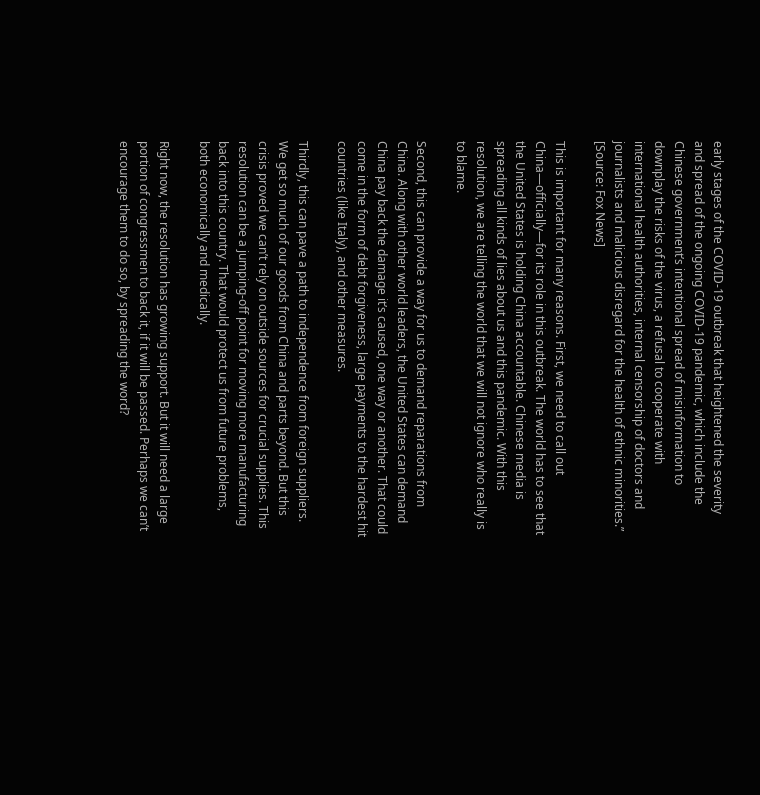early stages of the COVID-19 outbreak that heightened the severity and spread of the ongoing COVID-19 pandemic, which include the Chinese government’s intentional spread of misinformation to downplay the risks of the virus, a refusal to cooperate with international health authorities, internal censorship of doctors and journalists and malicious disregard for the health of ethnic minorities.” [Source: Fox News]

This is important for many reasons. First, we need to call out China—officially—for its role in this outbreak. The world has to see that the United States is holding China accountable. Chinese media is spreading all kinds of lies about us and this pandemic. With this resolution, we are telling the world that we will not ignore who really is to blame.

Second, this can provide a way for us to demand reparations from China. Along with other world leaders, the United States can demand China pay back the damage it’s caused, one way or another. That could come in the form of debt forgiveness, large payments to the hardest hit countries (like Italy), and other measures.

Thirdly, this can pave a path to independence from foreign suppliers. We get so much of our goods from China and parts beyond. But this crisis proved we can’t rely on outside sources for crucial supplies. This resolution can be a jumping-off point for moving more manufacturing back into this country. That would protect us from future problems, both economically and medically.

Right now, the resolution has growing support. But it will need a large portion of congressmen to back it, if it will be passed. Perhaps we can’t encourage them to do so, by spreading the word?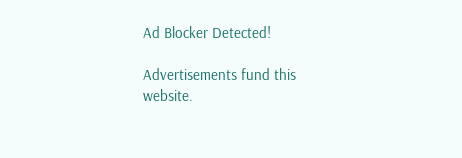Ad Blocker Detected!

Advertisements fund this website.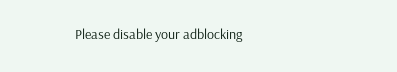Please disable your adblocking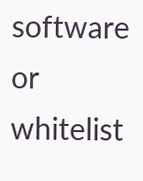software or whitelist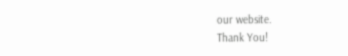our website.
Thank You!